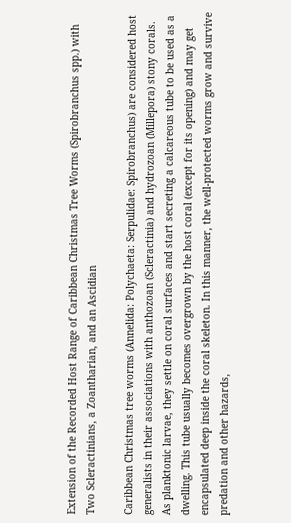Extension of the Recorded Host Range of Caribbean Christmas Tree Worms (Spirobranchus spp.) with Two Scleractinians, a Zoantharian, and an Ascidian

Caribbean Christmas tree worms (Annelida: Polychaeta: Serpulidae: Spirobranchus) are considered host generalists in their associations with anthozoan (Scleractinia) and hydrozoan (Millepora) stony corals. As planktonic larvae, they settle on coral surfaces and start secreting a calcareous tube to be used as a dwelling. This tube usually becomes overgrown by the host coral (except for its opening) and may get encapsulated deep inside the coral skeleton. In this manner, the well-protected worms grow and survive predation and other hazards,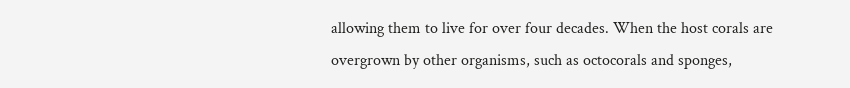allowing them to live for over four decades. When the host corals are overgrown by other organisms, such as octocorals and sponges,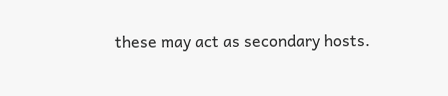these may act as secondary hosts.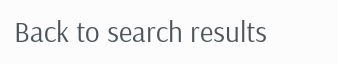Back to search results